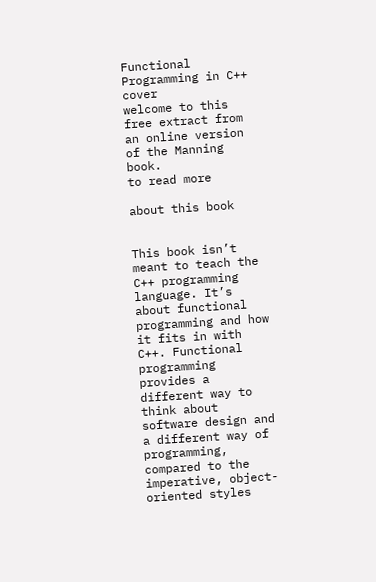Functional Programming in C++ cover
welcome to this free extract from
an online version of the Manning book.
to read more

about this book


This book isn’t meant to teach the C++ programming language. It’s about functional programming and how it fits in with C++. Functional programming provides a different way to think about software design and a different way of programming, compared to the imperative, object-oriented styles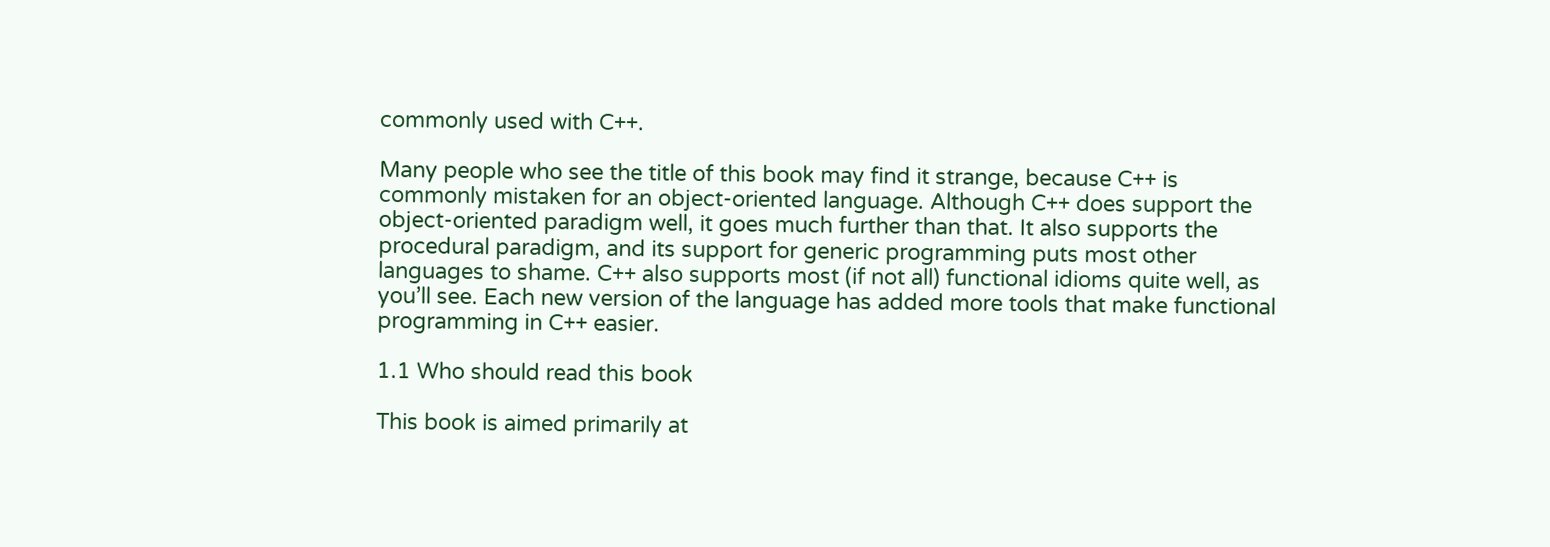commonly used with C++.

Many people who see the title of this book may find it strange, because C++ is commonly mistaken for an object-oriented language. Although C++ does support the object-oriented paradigm well, it goes much further than that. It also supports the procedural paradigm, and its support for generic programming puts most other languages to shame. C++ also supports most (if not all) functional idioms quite well, as you’ll see. Each new version of the language has added more tools that make functional programming in C++ easier.

1.1 Who should read this book

This book is aimed primarily at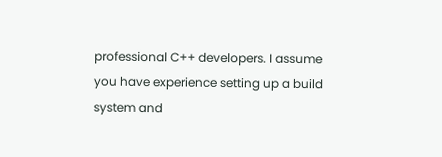professional C++ developers. I assume you have experience setting up a build system and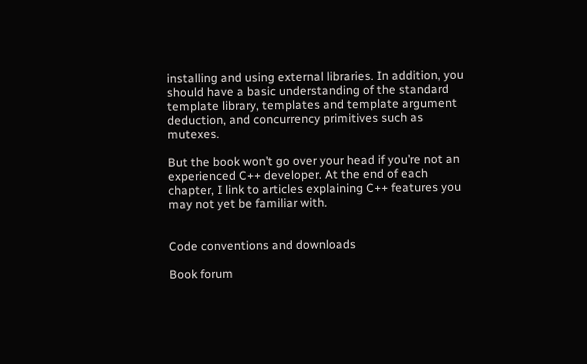installing and using external libraries. In addition, you should have a basic understanding of the standard template library, templates and template argument deduction, and concurrency primitives such as mutexes.

But the book won’t go over your head if you’re not an experienced C++ developer. At the end of each chapter, I link to articles explaining C++ features you may not yet be familiar with.


Code conventions and downloads

Book forum